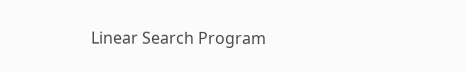Linear Search Program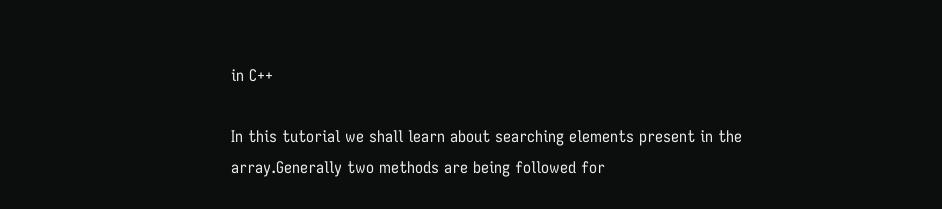in C++

In this tutorial we shall learn about searching elements present in the array.Generally two methods are being followed for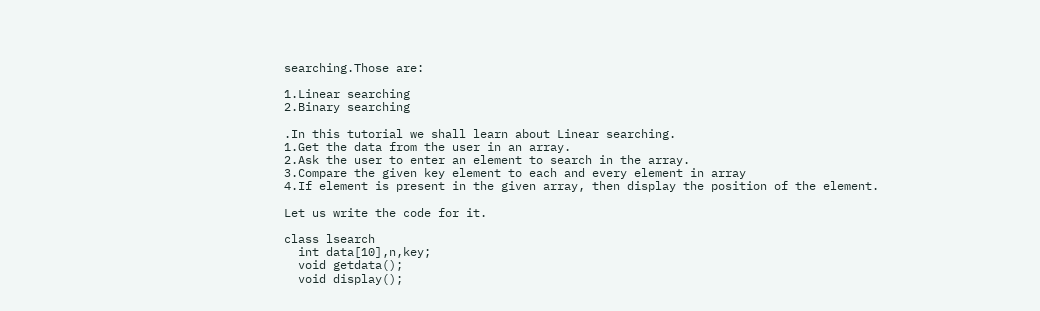searching.Those are:

1.Linear searching
2.Binary searching

.In this tutorial we shall learn about Linear searching.
1.Get the data from the user in an array.
2.Ask the user to enter an element to search in the array.
3.Compare the given key element to each and every element in array
4.If element is present in the given array, then display the position of the element.

Let us write the code for it.

class lsearch
  int data[10],n,key;
  void getdata();
  void display();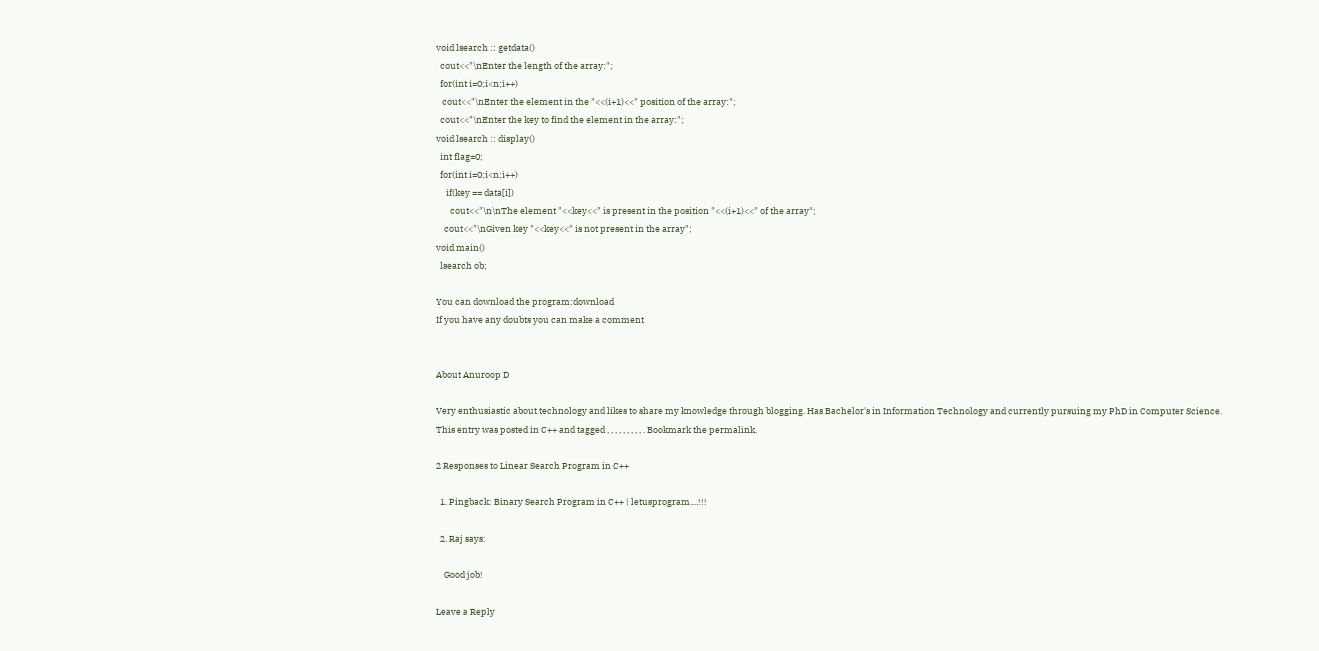void lsearch :: getdata()
  cout<<"\nEnter the length of the array:";
  for(int i=0;i<n;i++)
   cout<<"\nEnter the element in the "<<(i+1)<<" position of the array:";
  cout<<"\nEnter the key to find the element in the array:";
void lsearch :: display()
  int flag=0;
  for(int i=0;i<n;i++)
     if(key == data[i])
       cout<<"\n\nThe element "<<key<<" is present in the position "<<(i+1)<<" of the array";
    cout<<"\nGiven key "<<key<<" is not present in the array";
void main()
  lsearch ob;

You can download the program:download
If you have any doubts you can make a comment


About Anuroop D

Very enthusiastic about technology and likes to share my knowledge through blogging. Has Bachelor's in Information Technology and currently pursuing my PhD in Computer Science.
This entry was posted in C++ and tagged , , , , , , , , , . Bookmark the permalink.

2 Responses to Linear Search Program in C++

  1. Pingback: Binary Search Program in C++ | letusprogram....!!!

  2. Raj says:

    Good job!

Leave a Reply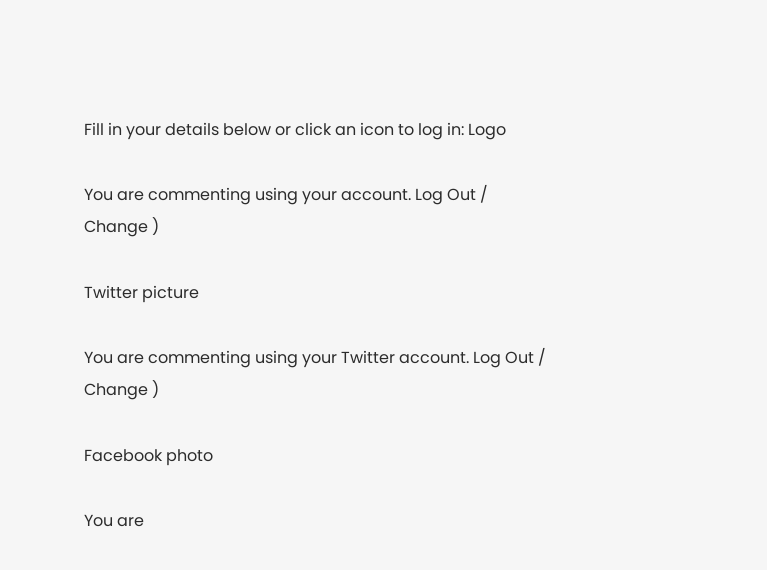Fill in your details below or click an icon to log in: Logo

You are commenting using your account. Log Out /  Change )

Twitter picture

You are commenting using your Twitter account. Log Out /  Change )

Facebook photo

You are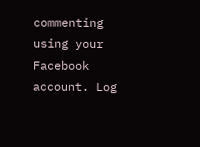commenting using your Facebook account. Log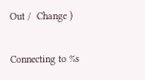Out /  Change )

Connecting to %s